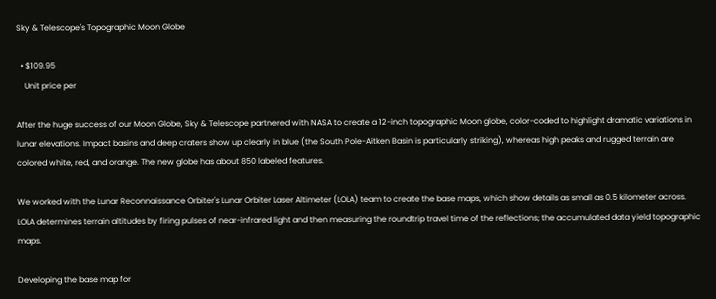Sky & Telescope's Topographic Moon Globe

  • $109.95
    Unit price per

After the huge success of our Moon Globe, Sky & Telescope partnered with NASA to create a 12-inch topographic Moon globe, color-coded to highlight dramatic variations in lunar elevations. Impact basins and deep craters show up clearly in blue (the South Pole-Aitken Basin is particularly striking), whereas high peaks and rugged terrain are colored white, red, and orange. The new globe has about 850 labeled features.

We worked with the Lunar Reconnaissance Orbiter's Lunar Orbiter Laser Altimeter (LOLA) team to create the base maps, which show details as small as 0.5 kilometer across. LOLA determines terrain altitudes by firing pulses of near-infrared light and then measuring the roundtrip travel time of the reflections; the accumulated data yield topographic maps.

Developing the base map for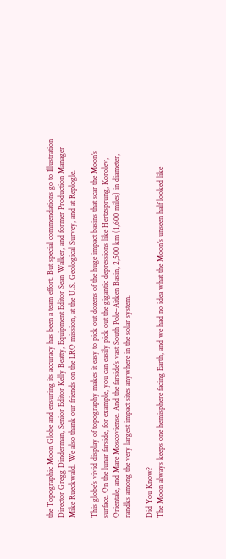the Topographic Moon Globe and ensuring its accuracy has been a team effort. But special commendations go to Illustration Director Gregg Dinderman, Senior Editor Kelly Beatty, Equipment Editor Sean Walker, and former Production Manager Mike Rueckwald. We also thank our friends on the LRO mission, at the U.S. Geological Survey, and at Replogle.

This globe’s vivid display of topography makes it easy to pick out dozens of the huge impact basins that scar the Moon’s surface. On the lunar farside, for example, you can easily pick out the gigantic depressions like Hertzsprung, Korolev, Orientale, and Mare Moscoviense. And the farside’s vast South Pole–Aitken Basin, 2,500 km (1,600 miles) in diameter, randks among the very largest impact sites anywhere in the solar system.

Did You Know?
The Moon always keeps one hemisphere facing Earth, and we had no idea what the Moon’s unseen half looked like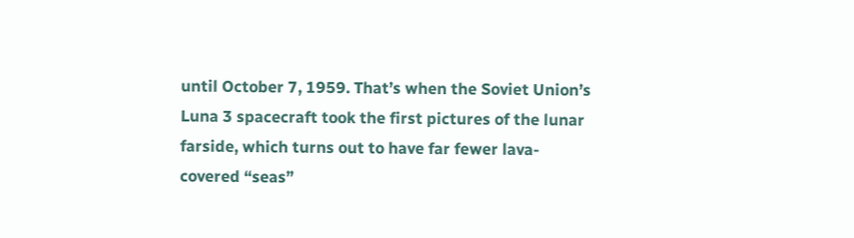until October 7, 1959. That’s when the Soviet Union’s Luna 3 spacecraft took the first pictures of the lunar farside, which turns out to have far fewer lava-covered “seas”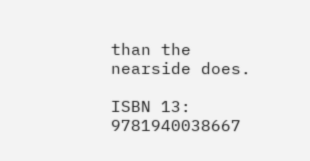than the nearside does.

ISBN 13: 9781940038667